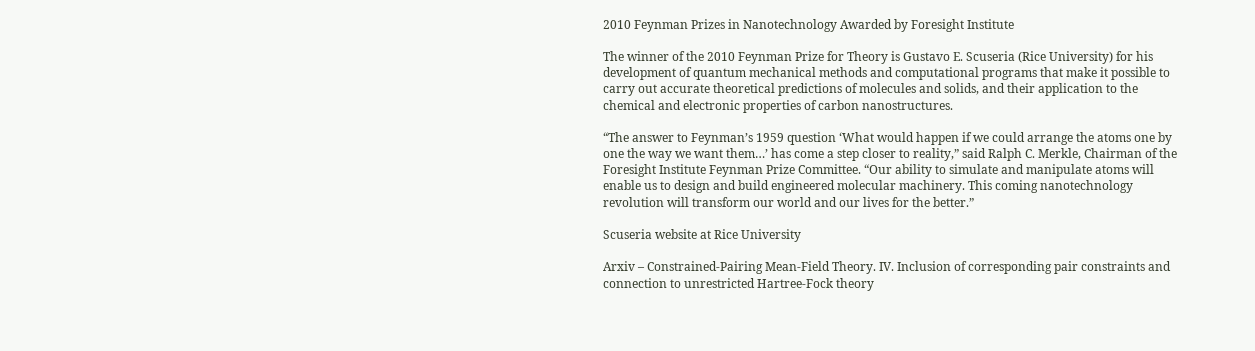2010 Feynman Prizes in Nanotechnology Awarded by Foresight Institute

The winner of the 2010 Feynman Prize for Theory is Gustavo E. Scuseria (Rice University) for his development of quantum mechanical methods and computational programs that make it possible to carry out accurate theoretical predictions of molecules and solids, and their application to the chemical and electronic properties of carbon nanostructures.

“The answer to Feynman’s 1959 question ‘What would happen if we could arrange the atoms one by one the way we want them…’ has come a step closer to reality,” said Ralph C. Merkle, Chairman of the Foresight Institute Feynman Prize Committee. “Our ability to simulate and manipulate atoms will enable us to design and build engineered molecular machinery. This coming nanotechnology revolution will transform our world and our lives for the better.”

Scuseria website at Rice University

Arxiv – Constrained-Pairing Mean-Field Theory. IV. Inclusion of corresponding pair constraints and connection to unrestricted Hartree-Fock theory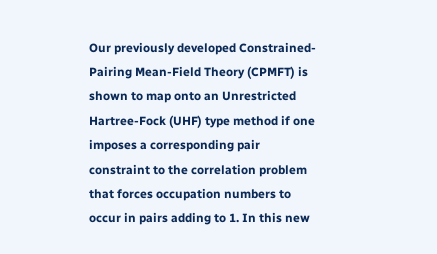Our previously developed Constrained-Pairing Mean-Field Theory (CPMFT) is shown to map onto an Unrestricted Hartree-Fock (UHF) type method if one imposes a corresponding pair constraint to the correlation problem that forces occupation numbers to occur in pairs adding to 1. In this new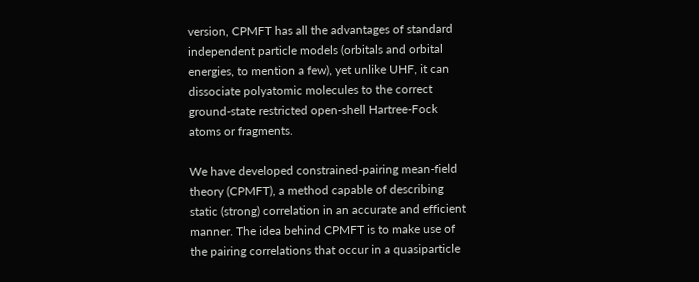version, CPMFT has all the advantages of standard independent particle models (orbitals and orbital energies, to mention a few), yet unlike UHF, it can dissociate polyatomic molecules to the correct ground-state restricted open-shell Hartree-Fock atoms or fragments.

We have developed constrained-pairing mean-field theory (CPMFT), a method capable of describing static (strong) correlation in an accurate and efficient manner. The idea behind CPMFT is to make use of the pairing correlations that occur in a quasiparticle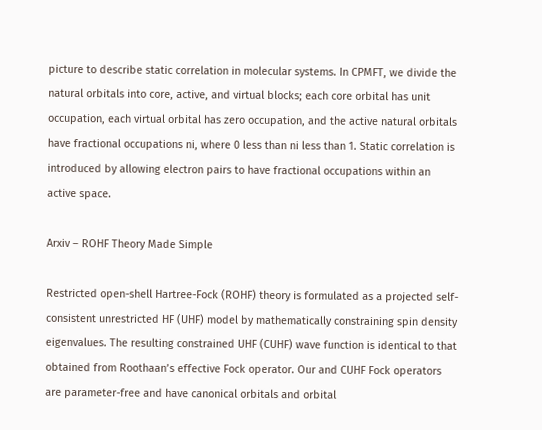picture to describe static correlation in molecular systems. In CPMFT, we divide the natural orbitals into core, active, and virtual blocks; each core orbital has unit occupation, each virtual orbital has zero occupation, and the active natural orbitals have fractional occupations ni, where 0 less than ni less than 1. Static correlation is introduced by allowing electron pairs to have fractional occupations within an active space.

Arxiv – ROHF Theory Made Simple

Restricted open-shell Hartree-Fock (ROHF) theory is formulated as a projected self-consistent unrestricted HF (UHF) model by mathematically constraining spin density eigenvalues. The resulting constrained UHF (CUHF) wave function is identical to that obtained from Roothaan’s effective Fock operator. Our and CUHF Fock operators are parameter-free and have canonical orbitals and orbital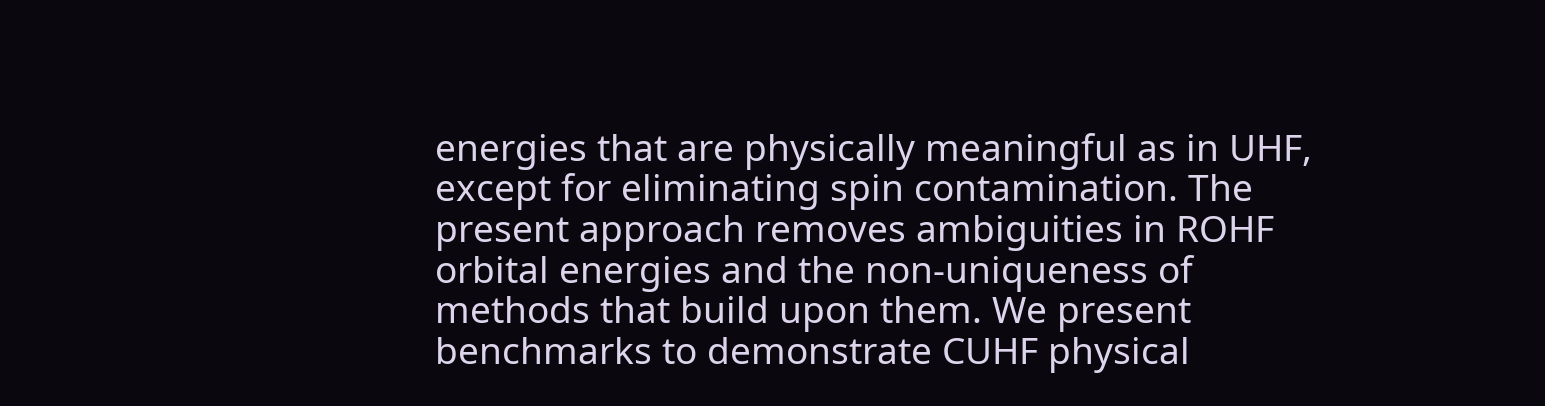energies that are physically meaningful as in UHF, except for eliminating spin contamination. The present approach removes ambiguities in ROHF orbital energies and the non-uniqueness of methods that build upon them. We present benchmarks to demonstrate CUHF physical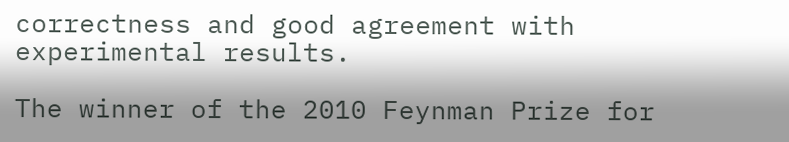correctness and good agreement with experimental results.

The winner of the 2010 Feynman Prize for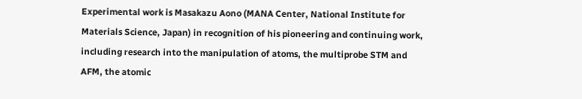Experimental work is Masakazu Aono (MANA Center, National Institute for Materials Science, Japan) in recognition of his pioneering and continuing work, including research into the manipulation of atoms, the multiprobe STM and AFM, the atomic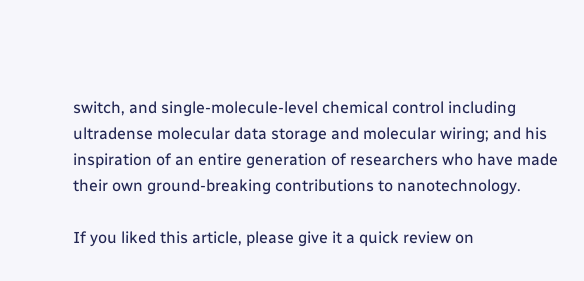switch, and single-molecule-level chemical control including ultradense molecular data storage and molecular wiring; and his inspiration of an entire generation of researchers who have made their own ground-breaking contributions to nanotechnology.

If you liked this article, please give it a quick review on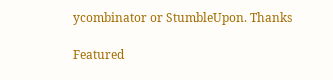ycombinator or StumbleUpon. Thanks

Featured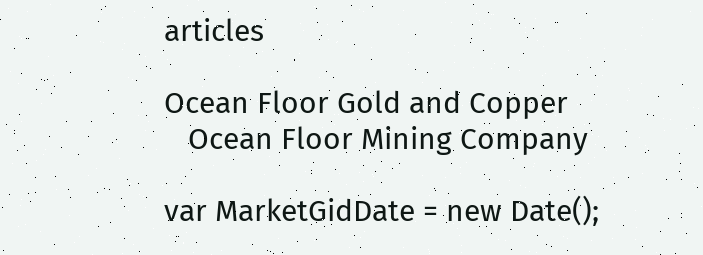articles

Ocean Floor Gold and Copper
   Ocean Floor Mining Company

var MarketGidDate = new Date();